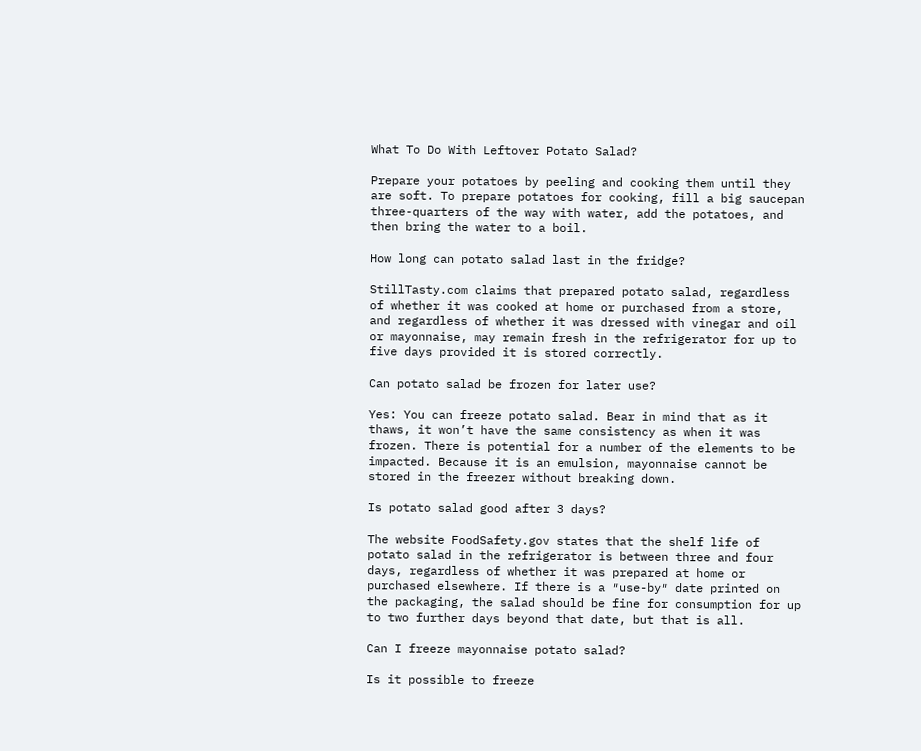What To Do With Leftover Potato Salad?

Prepare your potatoes by peeling and cooking them until they are soft. To prepare potatoes for cooking, fill a big saucepan three-quarters of the way with water, add the potatoes, and then bring the water to a boil.

How long can potato salad last in the fridge?

StillTasty.com claims that prepared potato salad, regardless of whether it was cooked at home or purchased from a store, and regardless of whether it was dressed with vinegar and oil or mayonnaise, may remain fresh in the refrigerator for up to five days provided it is stored correctly.

Can potato salad be frozen for later use?

Yes: You can freeze potato salad. Bear in mind that as it thaws, it won’t have the same consistency as when it was frozen. There is potential for a number of the elements to be impacted. Because it is an emulsion, mayonnaise cannot be stored in the freezer without breaking down.

Is potato salad good after 3 days?

The website FoodSafety.gov states that the shelf life of potato salad in the refrigerator is between three and four days, regardless of whether it was prepared at home or purchased elsewhere. If there is a ″use-by″ date printed on the packaging, the salad should be fine for consumption for up to two further days beyond that date, but that is all.

Can I freeze mayonnaise potato salad?

Is it possible to freeze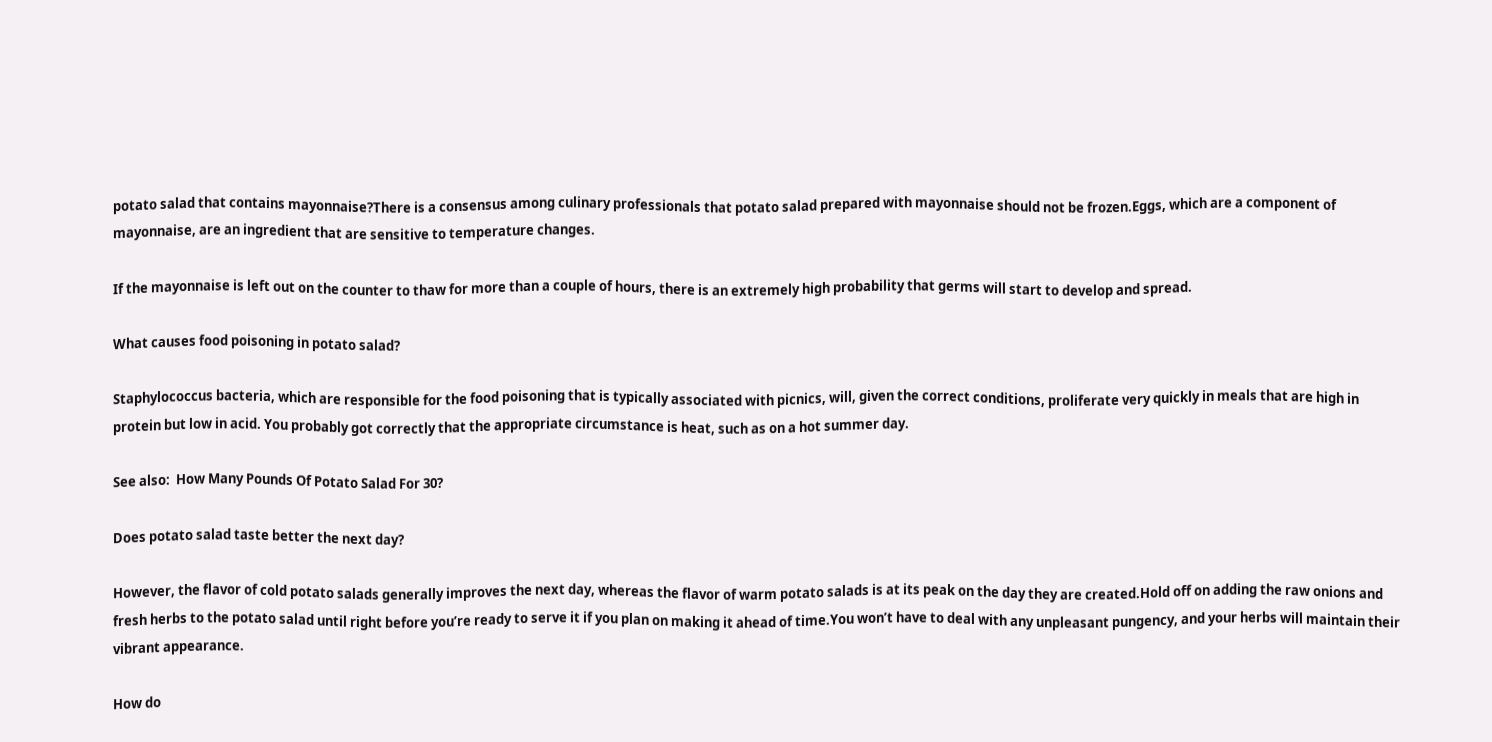potato salad that contains mayonnaise?There is a consensus among culinary professionals that potato salad prepared with mayonnaise should not be frozen.Eggs, which are a component of mayonnaise, are an ingredient that are sensitive to temperature changes.

If the mayonnaise is left out on the counter to thaw for more than a couple of hours, there is an extremely high probability that germs will start to develop and spread.

What causes food poisoning in potato salad?

Staphylococcus bacteria, which are responsible for the food poisoning that is typically associated with picnics, will, given the correct conditions, proliferate very quickly in meals that are high in protein but low in acid. You probably got correctly that the appropriate circumstance is heat, such as on a hot summer day.

See also:  How Many Pounds Of Potato Salad For 30?

Does potato salad taste better the next day?

However, the flavor of cold potato salads generally improves the next day, whereas the flavor of warm potato salads is at its peak on the day they are created.Hold off on adding the raw onions and fresh herbs to the potato salad until right before you’re ready to serve it if you plan on making it ahead of time.You won’t have to deal with any unpleasant pungency, and your herbs will maintain their vibrant appearance.

How do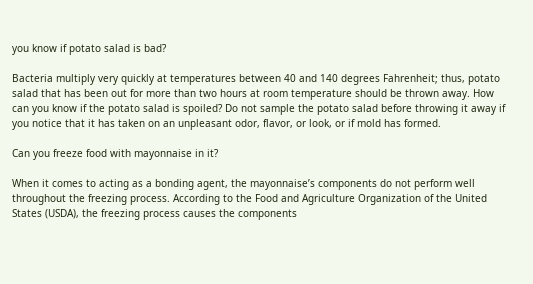you know if potato salad is bad?

Bacteria multiply very quickly at temperatures between 40 and 140 degrees Fahrenheit; thus, potato salad that has been out for more than two hours at room temperature should be thrown away. How can you know if the potato salad is spoiled? Do not sample the potato salad before throwing it away if you notice that it has taken on an unpleasant odor, flavor, or look, or if mold has formed.

Can you freeze food with mayonnaise in it?

When it comes to acting as a bonding agent, the mayonnaise’s components do not perform well throughout the freezing process. According to the Food and Agriculture Organization of the United States (USDA), the freezing process causes the components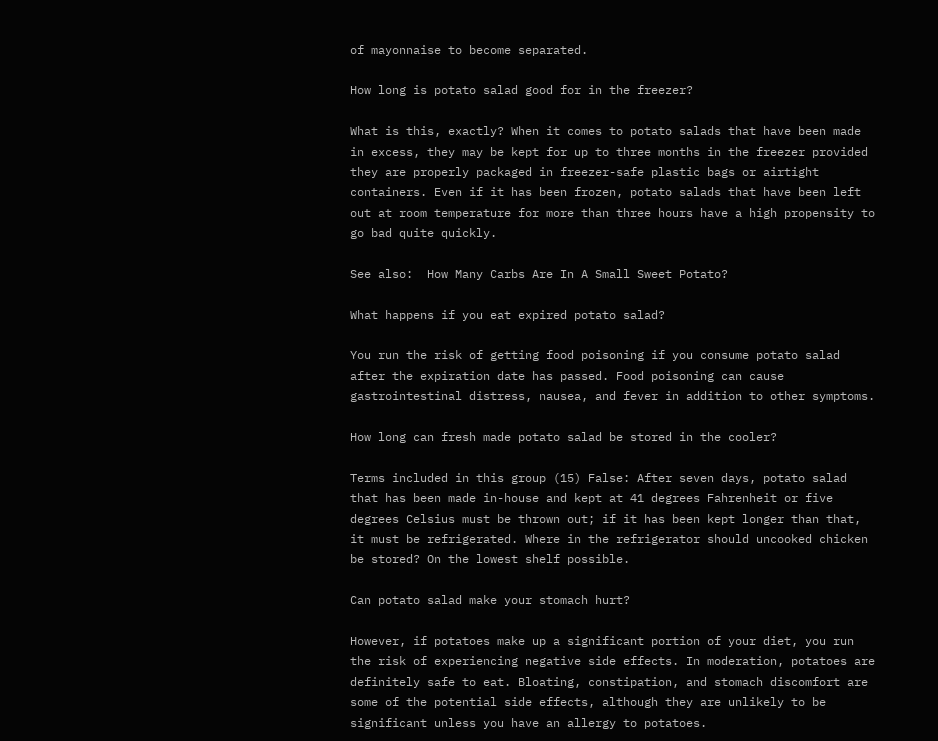of mayonnaise to become separated.

How long is potato salad good for in the freezer?

What is this, exactly? When it comes to potato salads that have been made in excess, they may be kept for up to three months in the freezer provided they are properly packaged in freezer-safe plastic bags or airtight containers. Even if it has been frozen, potato salads that have been left out at room temperature for more than three hours have a high propensity to go bad quite quickly.

See also:  How Many Carbs Are In A Small Sweet Potato?

What happens if you eat expired potato salad?

You run the risk of getting food poisoning if you consume potato salad after the expiration date has passed. Food poisoning can cause gastrointestinal distress, nausea, and fever in addition to other symptoms.

How long can fresh made potato salad be stored in the cooler?

Terms included in this group (15) False: After seven days, potato salad that has been made in-house and kept at 41 degrees Fahrenheit or five degrees Celsius must be thrown out; if it has been kept longer than that, it must be refrigerated. Where in the refrigerator should uncooked chicken be stored? On the lowest shelf possible.

Can potato salad make your stomach hurt?

However, if potatoes make up a significant portion of your diet, you run the risk of experiencing negative side effects. In moderation, potatoes are definitely safe to eat. Bloating, constipation, and stomach discomfort are some of the potential side effects, although they are unlikely to be significant unless you have an allergy to potatoes.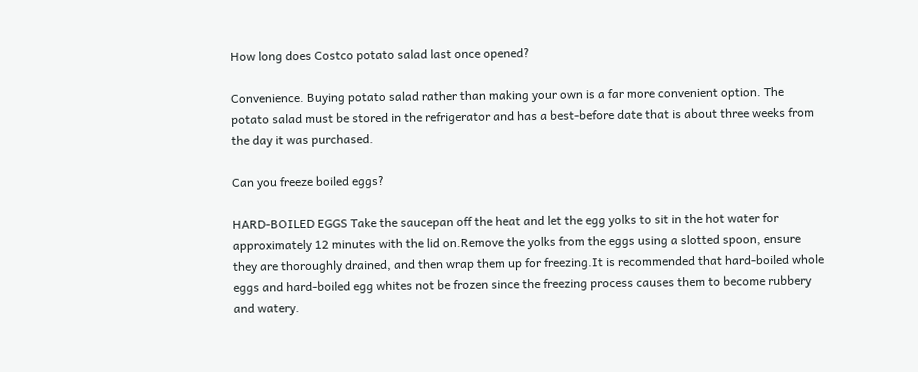How long does Costco potato salad last once opened?

Convenience. Buying potato salad rather than making your own is a far more convenient option. The potato salad must be stored in the refrigerator and has a best-before date that is about three weeks from the day it was purchased.

Can you freeze boiled eggs?

HARD-BOILED EGGS Take the saucepan off the heat and let the egg yolks to sit in the hot water for approximately 12 minutes with the lid on.Remove the yolks from the eggs using a slotted spoon, ensure they are thoroughly drained, and then wrap them up for freezing.It is recommended that hard-boiled whole eggs and hard-boiled egg whites not be frozen since the freezing process causes them to become rubbery and watery.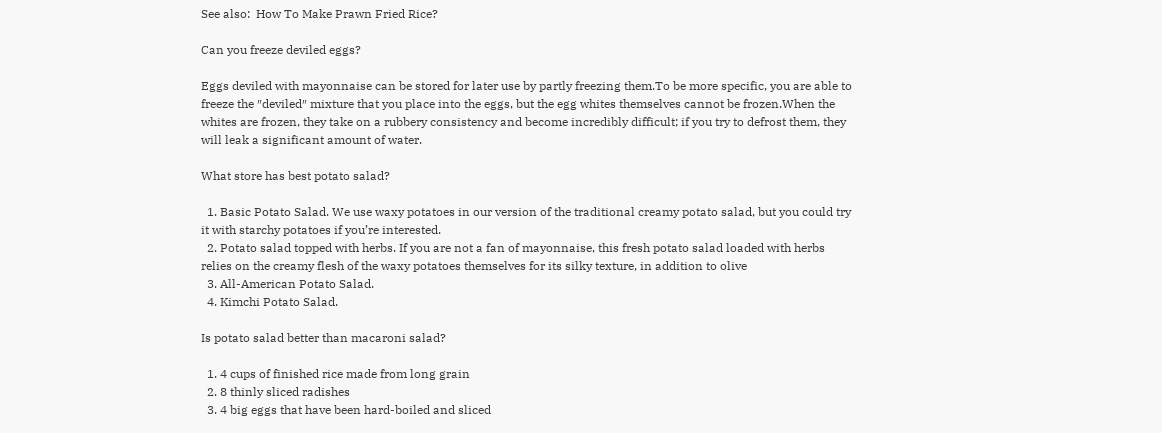See also:  How To Make Prawn Fried Rice?

Can you freeze deviled eggs?

Eggs deviled with mayonnaise can be stored for later use by partly freezing them.To be more specific, you are able to freeze the ″deviled″ mixture that you place into the eggs, but the egg whites themselves cannot be frozen.When the whites are frozen, they take on a rubbery consistency and become incredibly difficult; if you try to defrost them, they will leak a significant amount of water.

What store has best potato salad?

  1. Basic Potato Salad. We use waxy potatoes in our version of the traditional creamy potato salad, but you could try it with starchy potatoes if you’re interested.
  2. Potato salad topped with herbs. If you are not a fan of mayonnaise, this fresh potato salad loaded with herbs relies on the creamy flesh of the waxy potatoes themselves for its silky texture, in addition to olive
  3. All-American Potato Salad.
  4. Kimchi Potato Salad.

Is potato salad better than macaroni salad?

  1. 4 cups of finished rice made from long grain
  2. 8 thinly sliced radishes
  3. 4 big eggs that have been hard-boiled and sliced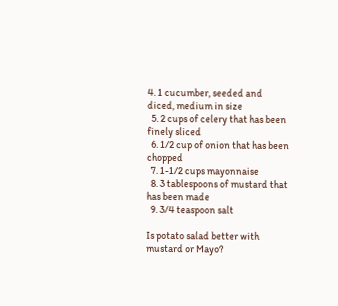4. 1 cucumber, seeded and diced, medium in size
  5. 2 cups of celery that has been finely sliced
  6. 1/2 cup of onion that has been chopped
  7. 1-1/2 cups mayonnaise
  8. 3 tablespoons of mustard that has been made
  9. 3/4 teaspoon salt

Is potato salad better with mustard or Mayo?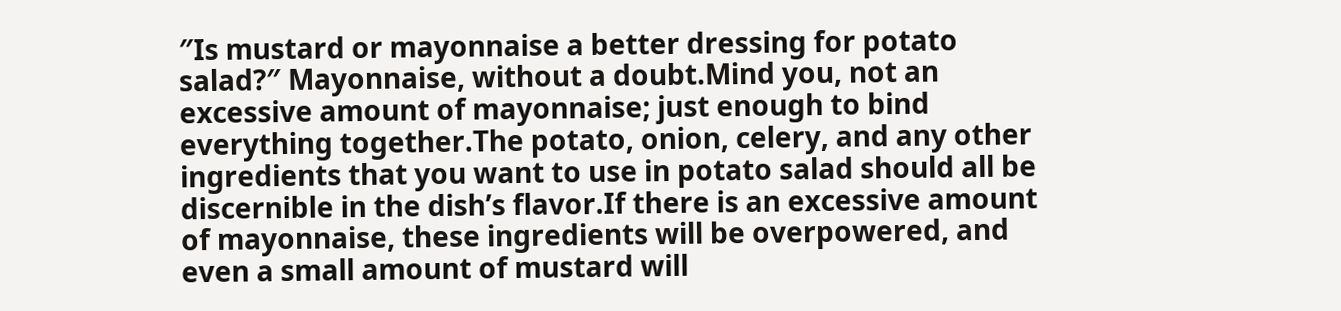″Is mustard or mayonnaise a better dressing for potato salad?″ Mayonnaise, without a doubt.Mind you, not an excessive amount of mayonnaise; just enough to bind everything together.The potato, onion, celery, and any other ingredients that you want to use in potato salad should all be discernible in the dish’s flavor.If there is an excessive amount of mayonnaise, these ingredients will be overpowered, and even a small amount of mustard will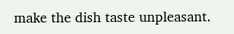make the dish taste unpleasant.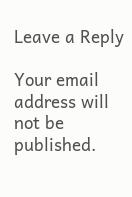Leave a Reply

Your email address will not be published.